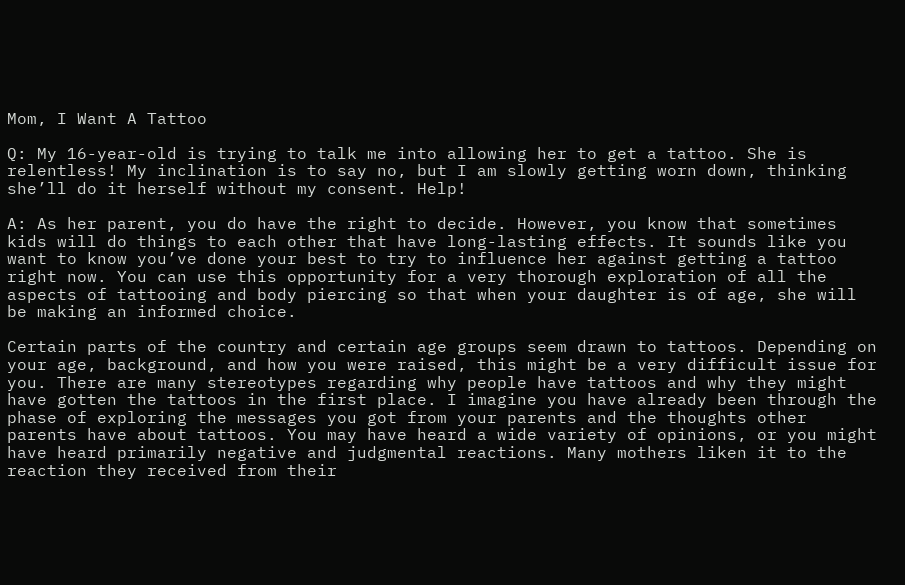Mom, I Want A Tattoo

Q: My 16-year-old is trying to talk me into allowing her to get a tattoo. She is relentless! My inclination is to say no, but I am slowly getting worn down, thinking she’ll do it herself without my consent. Help!

A: As her parent, you do have the right to decide. However, you know that sometimes kids will do things to each other that have long-lasting effects. It sounds like you want to know you’ve done your best to try to influence her against getting a tattoo right now. You can use this opportunity for a very thorough exploration of all the aspects of tattooing and body piercing so that when your daughter is of age, she will be making an informed choice.

Certain parts of the country and certain age groups seem drawn to tattoos. Depending on your age, background, and how you were raised, this might be a very difficult issue for you. There are many stereotypes regarding why people have tattoos and why they might have gotten the tattoos in the first place. I imagine you have already been through the phase of exploring the messages you got from your parents and the thoughts other parents have about tattoos. You may have heard a wide variety of opinions, or you might have heard primarily negative and judgmental reactions. Many mothers liken it to the reaction they received from their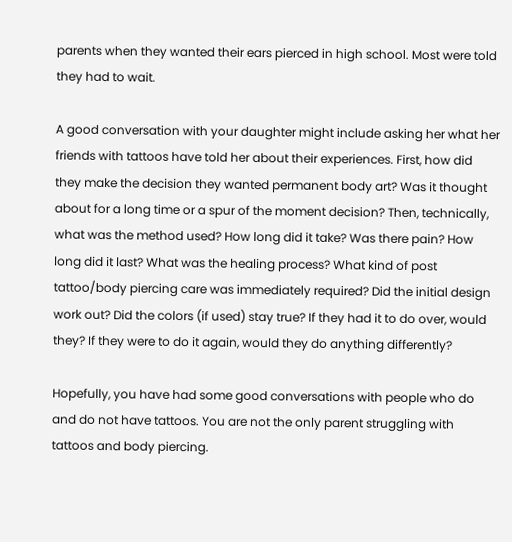parents when they wanted their ears pierced in high school. Most were told they had to wait.

A good conversation with your daughter might include asking her what her friends with tattoos have told her about their experiences. First, how did they make the decision they wanted permanent body art? Was it thought about for a long time or a spur of the moment decision? Then, technically, what was the method used? How long did it take? Was there pain? How long did it last? What was the healing process? What kind of post tattoo/body piercing care was immediately required? Did the initial design work out? Did the colors (if used) stay true? If they had it to do over, would they? If they were to do it again, would they do anything differently?

Hopefully, you have had some good conversations with people who do and do not have tattoos. You are not the only parent struggling with tattoos and body piercing.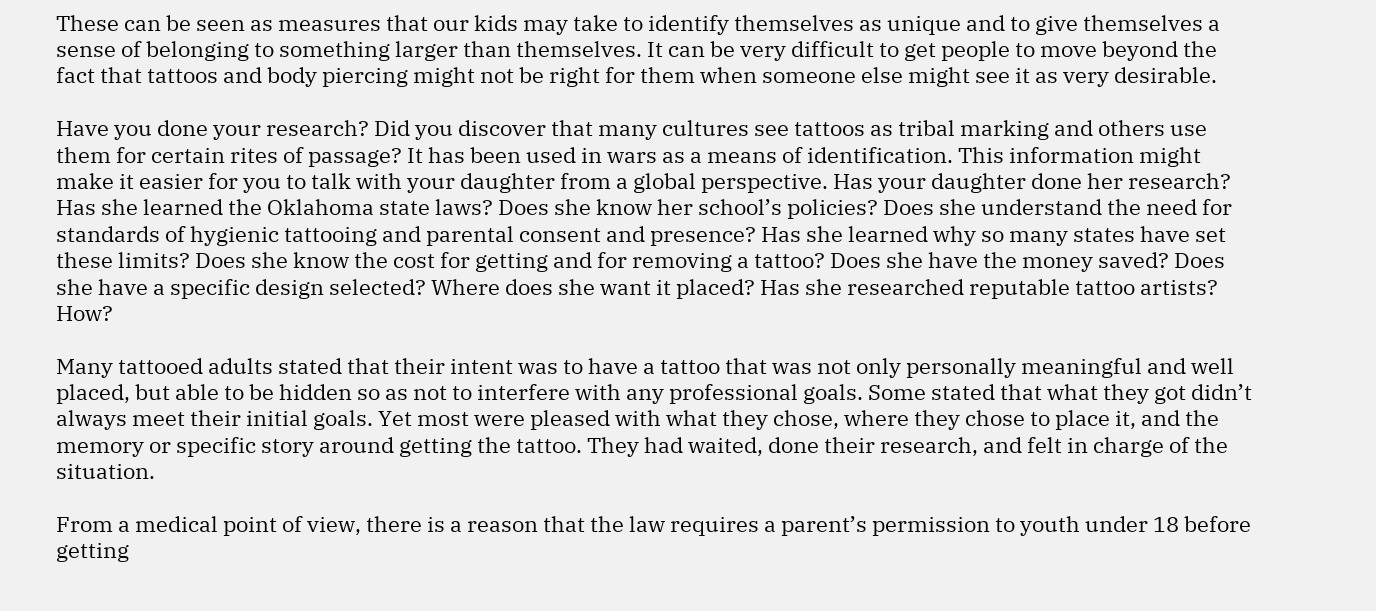These can be seen as measures that our kids may take to identify themselves as unique and to give themselves a sense of belonging to something larger than themselves. It can be very difficult to get people to move beyond the fact that tattoos and body piercing might not be right for them when someone else might see it as very desirable.

Have you done your research? Did you discover that many cultures see tattoos as tribal marking and others use them for certain rites of passage? It has been used in wars as a means of identification. This information might make it easier for you to talk with your daughter from a global perspective. Has your daughter done her research? Has she learned the Oklahoma state laws? Does she know her school’s policies? Does she understand the need for standards of hygienic tattooing and parental consent and presence? Has she learned why so many states have set these limits? Does she know the cost for getting and for removing a tattoo? Does she have the money saved? Does she have a specific design selected? Where does she want it placed? Has she researched reputable tattoo artists? How?

Many tattooed adults stated that their intent was to have a tattoo that was not only personally meaningful and well placed, but able to be hidden so as not to interfere with any professional goals. Some stated that what they got didn’t always meet their initial goals. Yet most were pleased with what they chose, where they chose to place it, and the memory or specific story around getting the tattoo. They had waited, done their research, and felt in charge of the situation.

From a medical point of view, there is a reason that the law requires a parent’s permission to youth under 18 before getting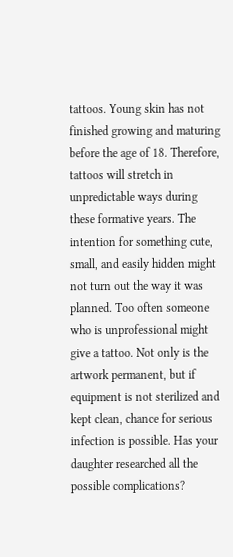tattoos. Young skin has not finished growing and maturing before the age of 18. Therefore, tattoos will stretch in unpredictable ways during these formative years. The intention for something cute, small, and easily hidden might not turn out the way it was planned. Too often someone who is unprofessional might give a tattoo. Not only is the artwork permanent, but if equipment is not sterilized and kept clean, chance for serious infection is possible. Has your daughter researched all the possible complications?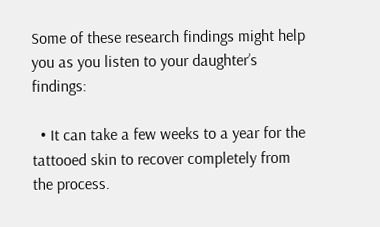Some of these research findings might help you as you listen to your daughter’s findings:

  • It can take a few weeks to a year for the tattooed skin to recover completely from the process.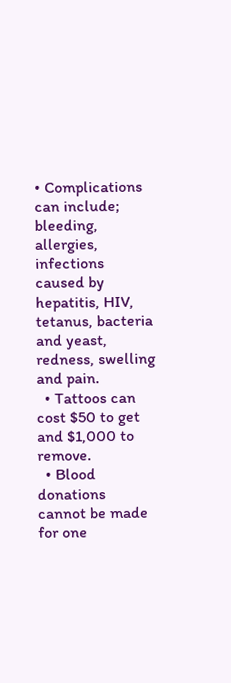• Complications can include; bleeding, allergies, infections caused by hepatitis, HIV, tetanus, bacteria and yeast, redness, swelling and pain.
  • Tattoos can cost $50 to get and $1,000 to remove.
  • Blood donations cannot be made for one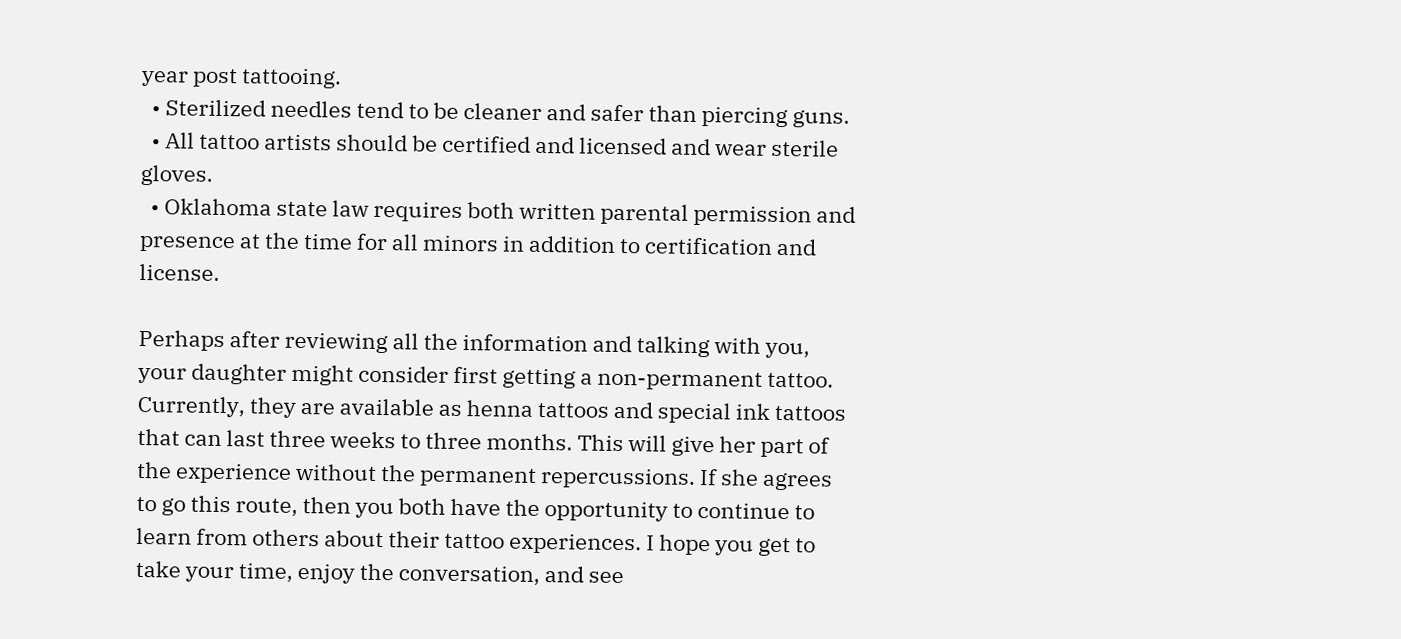year post tattooing.
  • Sterilized needles tend to be cleaner and safer than piercing guns.
  • All tattoo artists should be certified and licensed and wear sterile gloves.
  • Oklahoma state law requires both written parental permission and presence at the time for all minors in addition to certification and license.

Perhaps after reviewing all the information and talking with you, your daughter might consider first getting a non-permanent tattoo. Currently, they are available as henna tattoos and special ink tattoos that can last three weeks to three months. This will give her part of the experience without the permanent repercussions. If she agrees to go this route, then you both have the opportunity to continue to learn from others about their tattoo experiences. I hope you get to take your time, enjoy the conversation, and see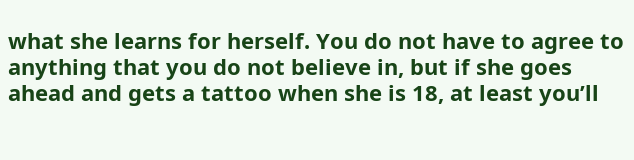what she learns for herself. You do not have to agree to anything that you do not believe in, but if she goes ahead and gets a tattoo when she is 18, at least you’ll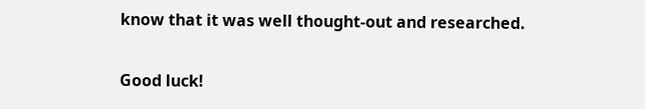know that it was well thought-out and researched.

Good luck!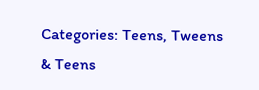Categories: Teens, Tweens & Teens